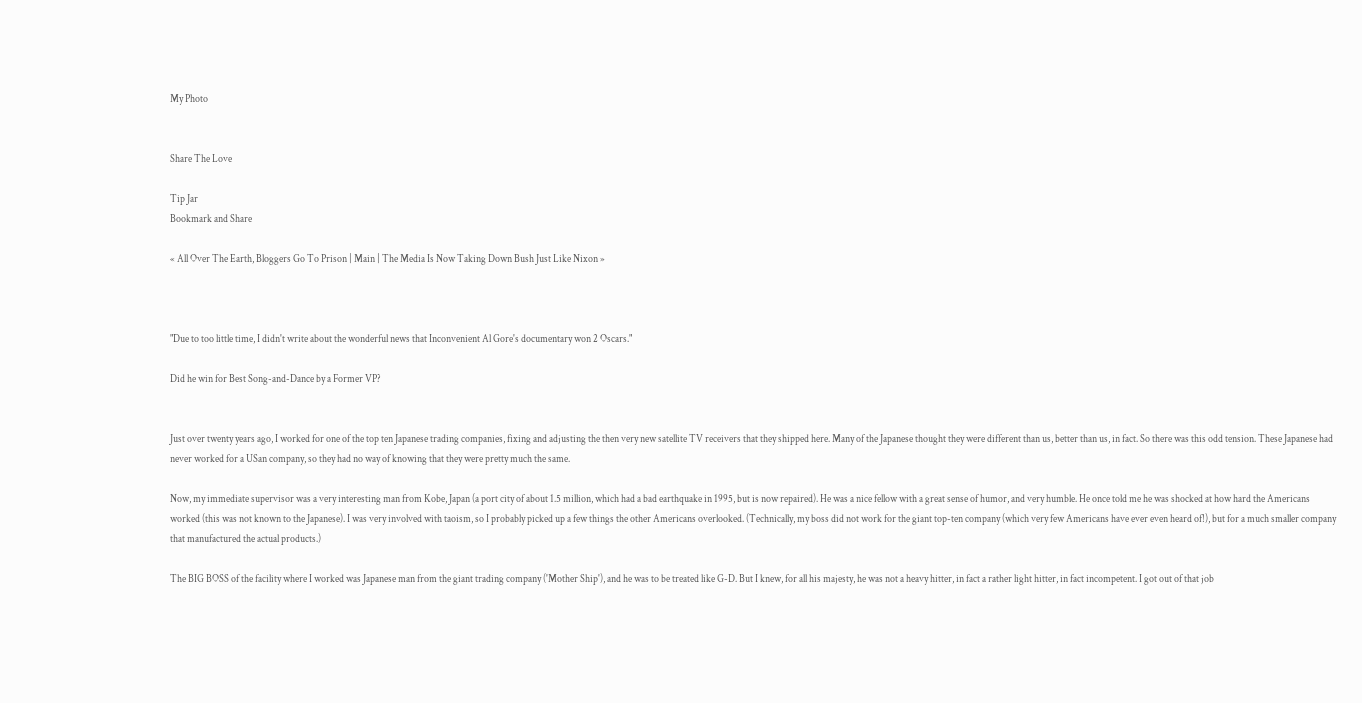My Photo


Share The Love

Tip Jar
Bookmark and Share

« All Over The Earth, Bloggers Go To Prison | Main | The Media Is Now Taking Down Bush Just Like Nixon »



"Due to too little time, I didn't write about the wonderful news that Inconvenient Al Gore's documentary won 2 Oscars."

Did he win for Best Song-and-Dance by a Former VP?


Just over twenty years ago, I worked for one of the top ten Japanese trading companies, fixing and adjusting the then very new satellite TV receivers that they shipped here. Many of the Japanese thought they were different than us, better than us, in fact. So there was this odd tension. These Japanese had never worked for a USan company, so they had no way of knowing that they were pretty much the same.

Now, my immediate supervisor was a very interesting man from Kobe, Japan (a port city of about 1.5 million, which had a bad earthquake in 1995, but is now repaired). He was a nice fellow with a great sense of humor, and very humble. He once told me he was shocked at how hard the Americans worked (this was not known to the Japanese). I was very involved with taoism, so I probably picked up a few things the other Americans overlooked. (Technically, my boss did not work for the giant top-ten company (which very few Americans have ever even heard of!), but for a much smaller company that manufactured the actual products.)

The BIG BOSS of the facility where I worked was Japanese man from the giant trading company ('Mother Ship'), and he was to be treated like G-D. But I knew, for all his majesty, he was not a heavy hitter, in fact a rather light hitter, in fact incompetent. I got out of that job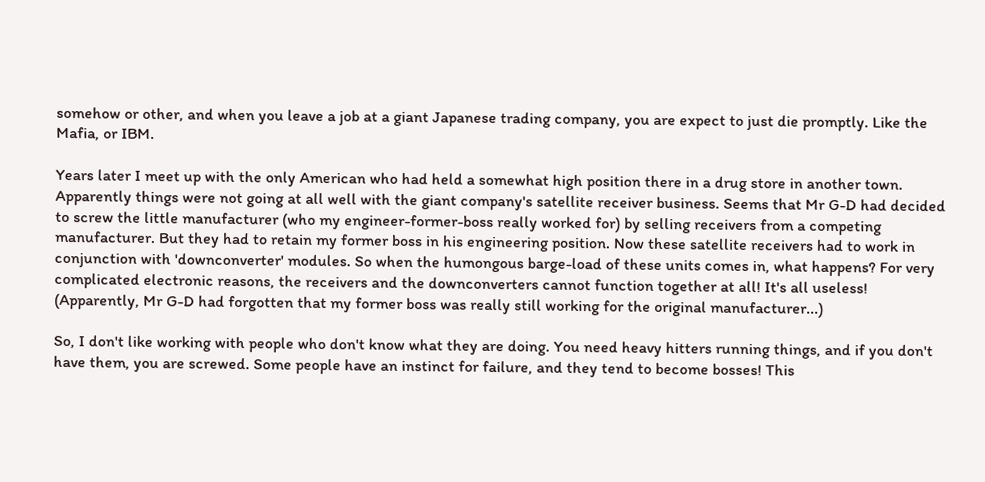somehow or other, and when you leave a job at a giant Japanese trading company, you are expect to just die promptly. Like the Mafia, or IBM.

Years later I meet up with the only American who had held a somewhat high position there in a drug store in another town. Apparently things were not going at all well with the giant company's satellite receiver business. Seems that Mr G-D had decided to screw the little manufacturer (who my engineer-former-boss really worked for) by selling receivers from a competing manufacturer. But they had to retain my former boss in his engineering position. Now these satellite receivers had to work in conjunction with 'downconverter' modules. So when the humongous barge-load of these units comes in, what happens? For very complicated electronic reasons, the receivers and the downconverters cannot function together at all! It's all useless! (Apparently, Mr G-D had forgotten that my former boss was really still working for the original manufacturer...)

So, I don't like working with people who don't know what they are doing. You need heavy hitters running things, and if you don't have them, you are screwed. Some people have an instinct for failure, and they tend to become bosses! This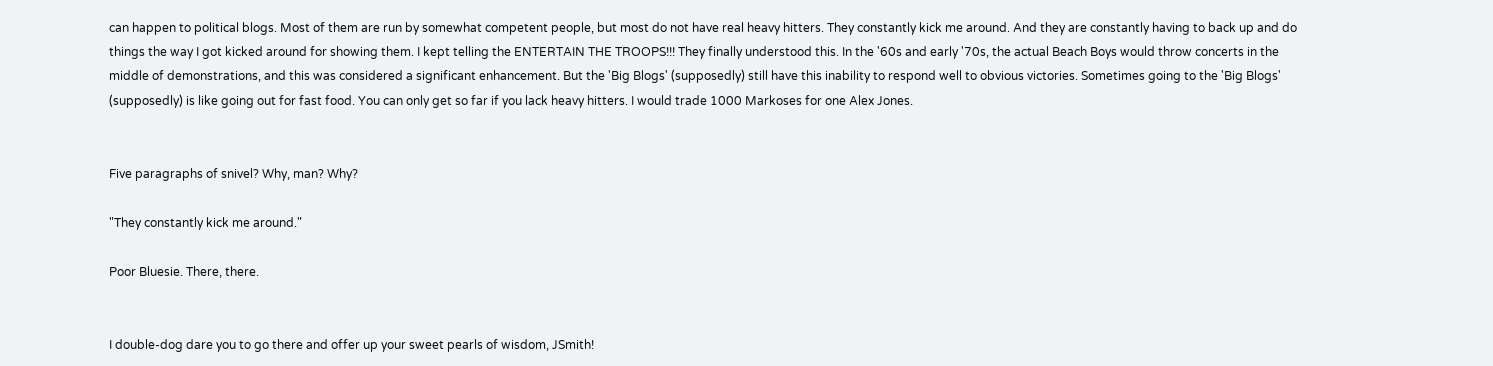can happen to political blogs. Most of them are run by somewhat competent people, but most do not have real heavy hitters. They constantly kick me around. And they are constantly having to back up and do things the way I got kicked around for showing them. I kept telling the ENTERTAIN THE TROOPS!!! They finally understood this. In the '60s and early '70s, the actual Beach Boys would throw concerts in the middle of demonstrations, and this was considered a significant enhancement. But the 'Big Blogs' (supposedly) still have this inability to respond well to obvious victories. Sometimes going to the 'Big Blogs' (supposedly) is like going out for fast food. You can only get so far if you lack heavy hitters. I would trade 1000 Markoses for one Alex Jones.


Five paragraphs of snivel? Why, man? Why?

"They constantly kick me around."

Poor Bluesie. There, there.


I double-dog dare you to go there and offer up your sweet pearls of wisdom, JSmith!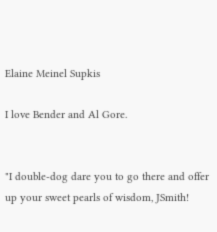Elaine Meinel Supkis

I love Bender and Al Gore.


"I double-dog dare you to go there and offer up your sweet pearls of wisdom, JSmith!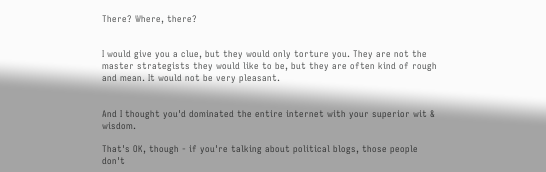There? Where, there?


I would give you a clue, but they would only torture you. They are not the master strategists they would like to be, but they are often kind of rough and mean. It would not be very pleasant.


And I thought you'd dominated the entire internet with your superior wit & wisdom.

That's OK, though - if you're talking about political blogs, those people don't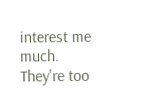interest me much. They're too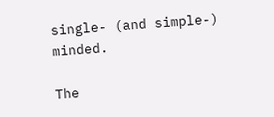single- (and simple-) minded.

The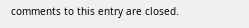comments to this entry are closed.